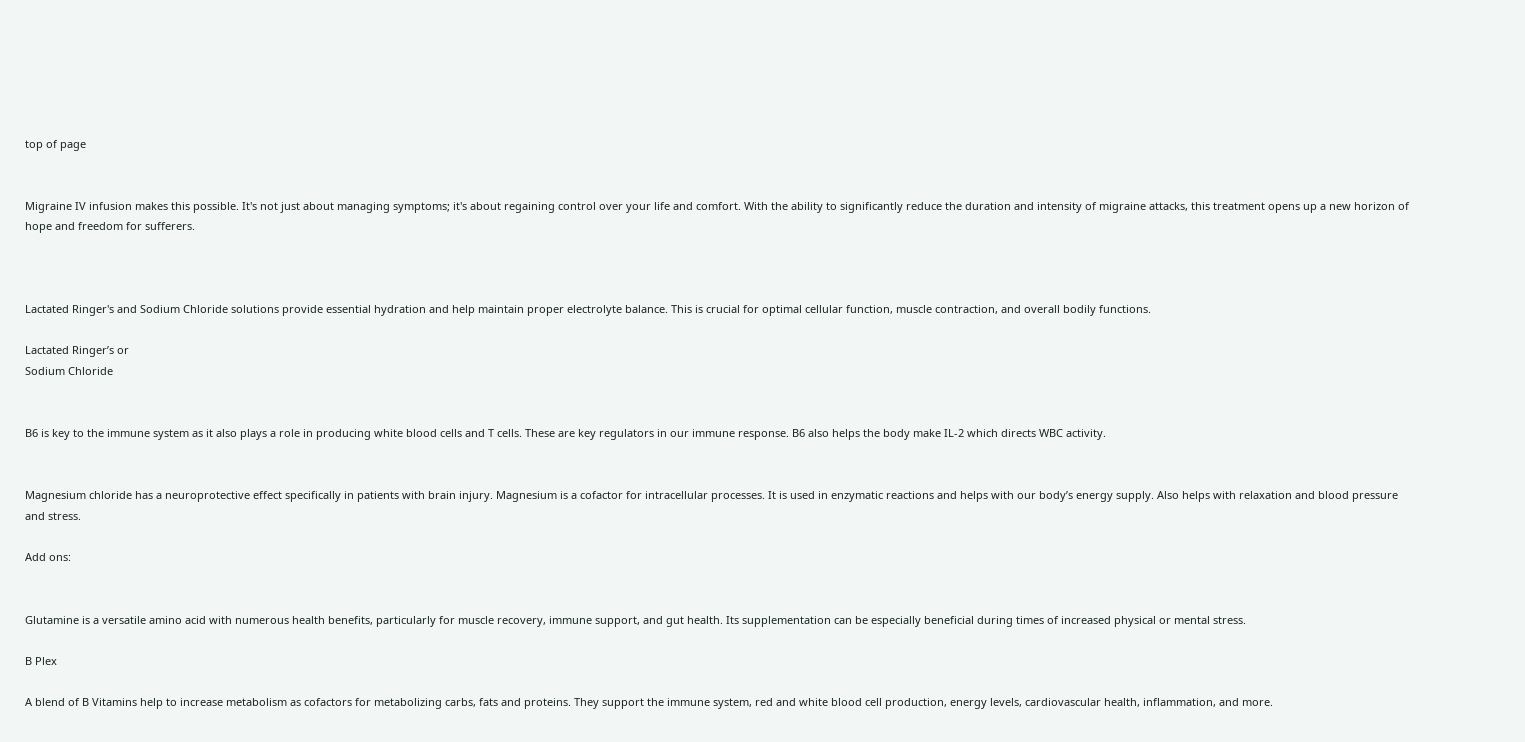top of page


Migraine IV infusion makes this possible. It's not just about managing symptoms; it's about regaining control over your life and comfort. With the ability to significantly reduce the duration and intensity of migraine attacks, this treatment opens up a new horizon of hope and freedom for sufferers.



Lactated Ringer's and Sodium Chloride solutions provide essential hydration and help maintain proper electrolyte balance. This is crucial for optimal cellular function, muscle contraction, and overall bodily functions.

Lactated Ringer’s or
Sodium Chloride


B6 is key to the immune system as it also plays a role in producing white blood cells and T cells. These are key regulators in our immune response. B6 also helps the body make IL-2 which directs WBC activity.


Magnesium chloride has a neuroprotective effect specifically in patients with brain injury. Magnesium is a cofactor for intracellular processes. It is used in enzymatic reactions and helps with our body’s energy supply. Also helps with relaxation and blood pressure and stress.

Add ons:


Glutamine is a versatile amino acid with numerous health benefits, particularly for muscle recovery, immune support, and gut health. Its supplementation can be especially beneficial during times of increased physical or mental stress.

B Plex

A blend of B Vitamins help to increase metabolism as cofactors for metabolizing carbs, fats and proteins. They support the immune system, red and white blood cell production, energy levels, cardiovascular health, inflammation, and more.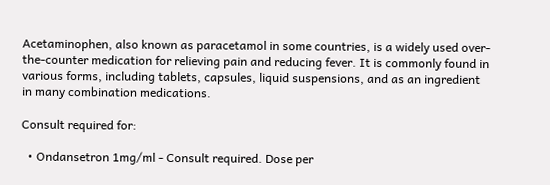Acetaminophen, also known as paracetamol in some countries, is a widely used over-the-counter medication for relieving pain and reducing fever. It is commonly found in various forms, including tablets, capsules, liquid suspensions, and as an ingredient in many combination medications.

Consult required for:

  • Ondansetron 1mg/ml - Consult required. Dose per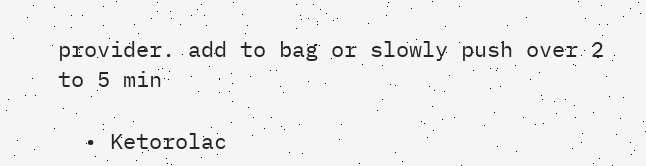provider. add to bag or slowly push over 2 to 5 min

  • Ketorolac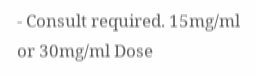- Consult required. 15mg/ml or 30mg/ml Dose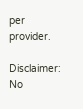per provider.

Disclaimer: No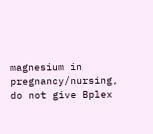magnesium in pregnancy/nursing, do not give Bplex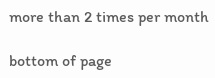more than 2 times per month

bottom of page